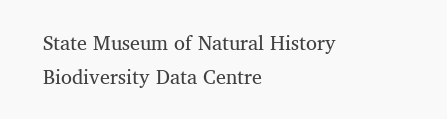State Museum of Natural History
Biodiversity Data Centre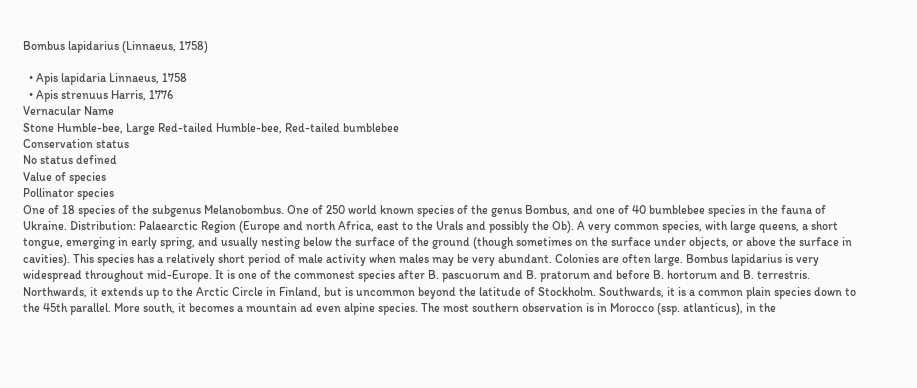Bombus lapidarius (Linnaeus, 1758)

  • Apis lapidaria Linnaeus, 1758
  • Apis strenuus Harris, 1776
Vernacular Name
Stone Humble-bee, Large Red-tailed Humble-bee, Red-tailed bumblebee
Conservation status
No status defined
Value of species
Pollinator species
One of 18 species of the subgenus Melanobombus. One of 250 world known species of the genus Bombus, and one of 40 bumblebee species in the fauna of Ukraine. Distribution: Palaearctic Region (Europe and north Africa, east to the Urals and possibly the Ob). A very common species, with large queens, a short tongue, emerging in early spring, and usually nesting below the surface of the ground (though sometimes on the surface under objects, or above the surface in cavities). This species has a relatively short period of male activity when males may be very abundant. Colonies are often large. Bombus lapidarius is very widespread throughout mid-Europe. It is one of the commonest species after B. pascuorum and B. pratorum and before B. hortorum and B. terrestris. Northwards, it extends up to the Arctic Circle in Finland, but is uncommon beyond the latitude of Stockholm. Southwards, it is a common plain species down to the 45th parallel. More south, it becomes a mountain ad even alpine species. The most southern observation is in Morocco (ssp. atlanticus), in the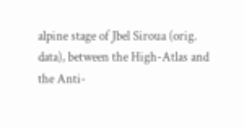alpine stage of Jbel Siroua (orig. data), between the High-Atlas and the Anti-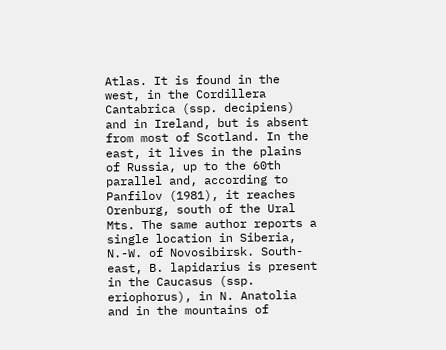Atlas. It is found in the west, in the Cordillera Cantabrica (ssp. decipiens) and in Ireland, but is absent from most of Scotland. In the east, it lives in the plains of Russia, up to the 60th parallel and, according to Panfilov (1981), it reaches Orenburg, south of the Ural Mts. The same author reports a single location in Siberia, N.-W. of Novosibirsk. South-east, B. lapidarius is present in the Caucasus (ssp. eriophorus), in N. Anatolia and in the mountains of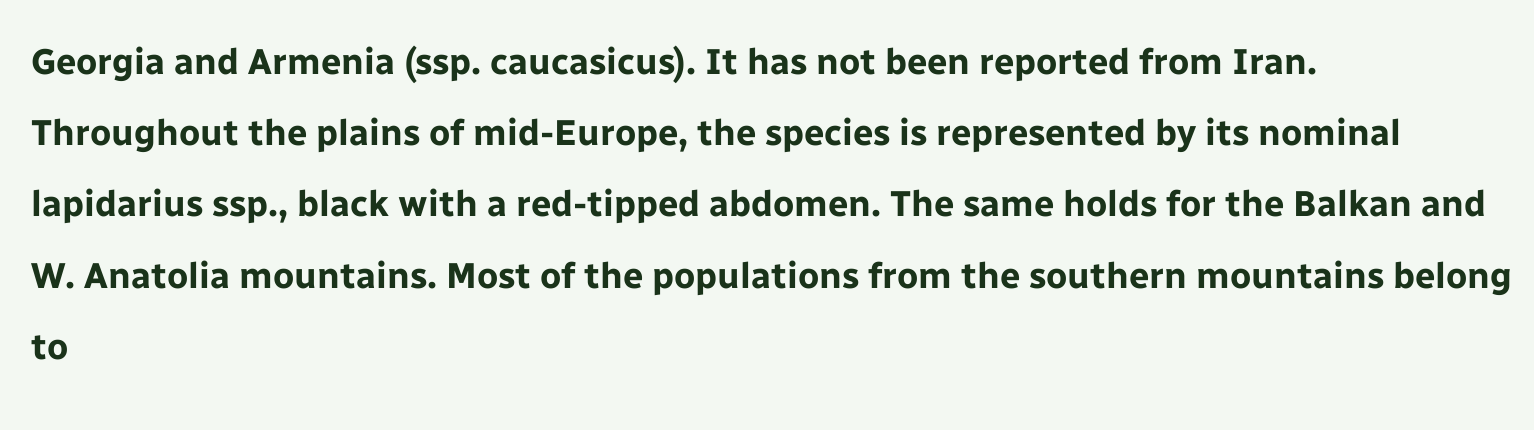Georgia and Armenia (ssp. caucasicus). It has not been reported from Iran. Throughout the plains of mid-Europe, the species is represented by its nominal lapidarius ssp., black with a red-tipped abdomen. The same holds for the Balkan and W. Anatolia mountains. Most of the populations from the southern mountains belong to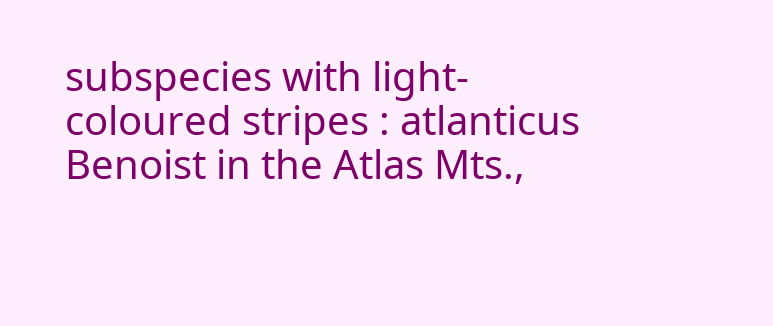subspecies with light-coloured stripes : atlanticus Benoist in the Atlas Mts.,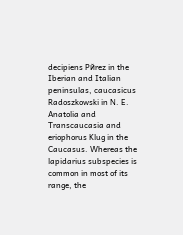decipiens Pйrez in the Iberian and Italian peninsulas, caucasicus Radoszkowski in N. E. Anatolia and Transcaucasia and eriophorus Klug in the Caucasus. Whereas the lapidarius subspecies is common in most of its range, the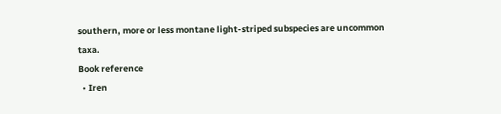southern, more or less montane light-striped subspecies are uncommon taxa.
Book reference
  • Iren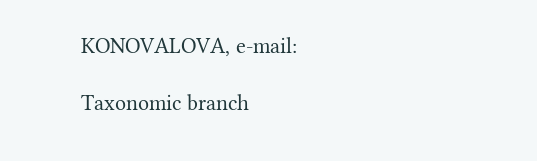KONOVALOVA, e-mail:

Taxonomic branch